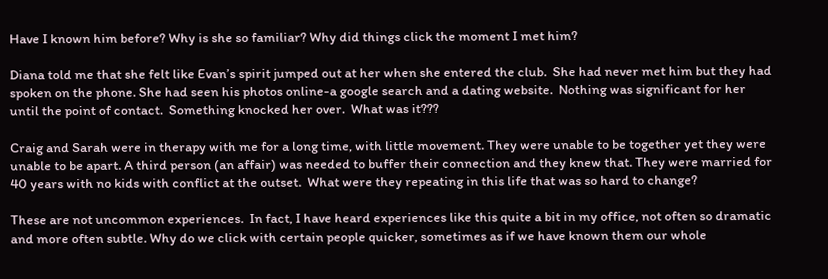Have I known him before? Why is she so familiar? Why did things click the moment I met him?

Diana told me that she felt like Evan’s spirit jumped out at her when she entered the club.  She had never met him but they had spoken on the phone. She had seen his photos online-a google search and a dating website.  Nothing was significant for her until the point of contact.  Something knocked her over.  What was it???

Craig and Sarah were in therapy with me for a long time, with little movement. They were unable to be together yet they were unable to be apart. A third person (an affair) was needed to buffer their connection and they knew that. They were married for 40 years with no kids with conflict at the outset.  What were they repeating in this life that was so hard to change?

These are not uncommon experiences.  In fact, I have heard experiences like this quite a bit in my office, not often so dramatic and more often subtle. Why do we click with certain people quicker, sometimes as if we have known them our whole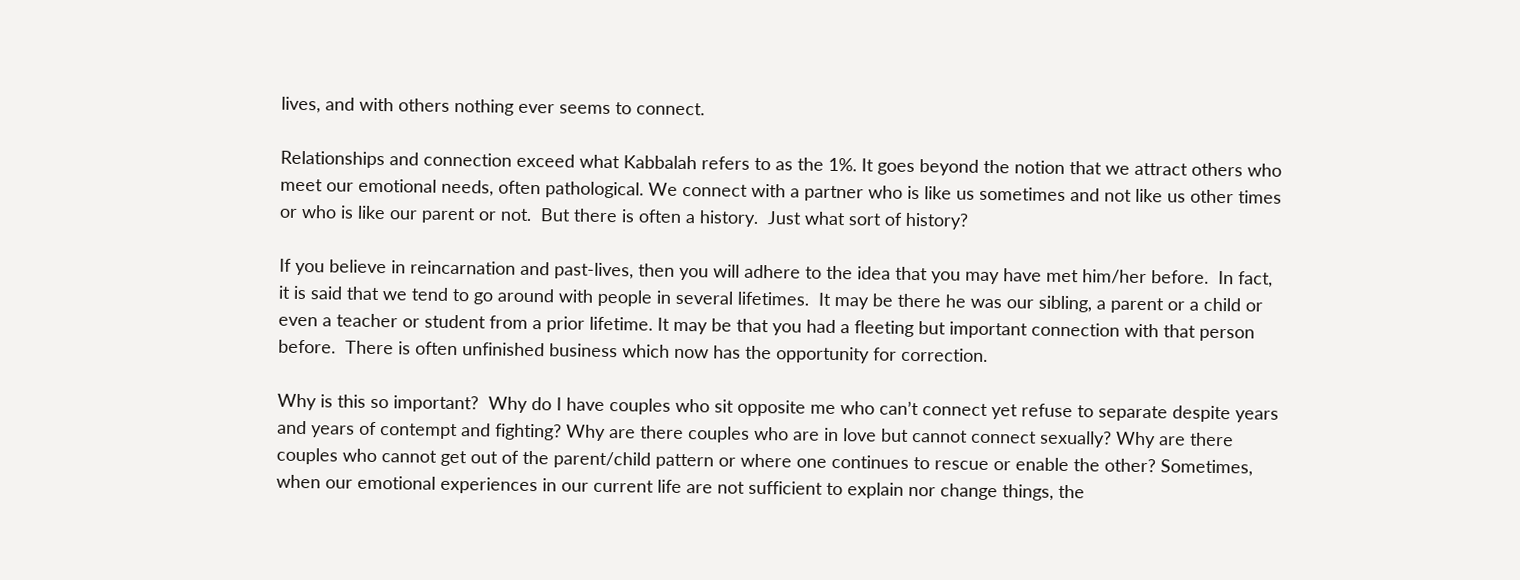lives, and with others nothing ever seems to connect.

Relationships and connection exceed what Kabbalah refers to as the 1%. It goes beyond the notion that we attract others who meet our emotional needs, often pathological. We connect with a partner who is like us sometimes and not like us other times or who is like our parent or not.  But there is often a history.  Just what sort of history?

If you believe in reincarnation and past-lives, then you will adhere to the idea that you may have met him/her before.  In fact, it is said that we tend to go around with people in several lifetimes.  It may be there he was our sibling, a parent or a child or even a teacher or student from a prior lifetime. It may be that you had a fleeting but important connection with that person before.  There is often unfinished business which now has the opportunity for correction.

Why is this so important?  Why do I have couples who sit opposite me who can’t connect yet refuse to separate despite years and years of contempt and fighting? Why are there couples who are in love but cannot connect sexually? Why are there couples who cannot get out of the parent/child pattern or where one continues to rescue or enable the other? Sometimes, when our emotional experiences in our current life are not sufficient to explain nor change things, the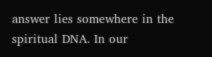answer lies somewhere in the spiritual DNA. In our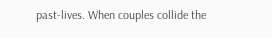past-lives. When couples collide the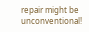repair might be unconventional!